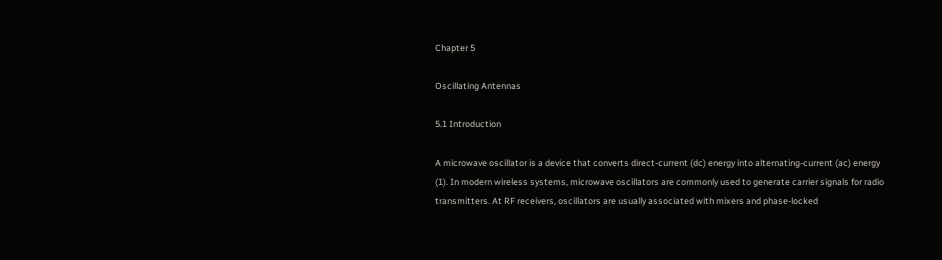Chapter 5

Oscillating Antennas

5.1 Introduction

A microwave oscillator is a device that converts direct-current (dc) energy into alternating-current (ac) energy (1). In modern wireless systems, microwave oscillators are commonly used to generate carrier signals for radio transmitters. At RF receivers, oscillators are usually associated with mixers and phase-locked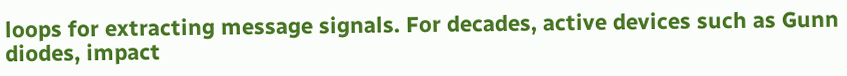loops for extracting message signals. For decades, active devices such as Gunn diodes, impact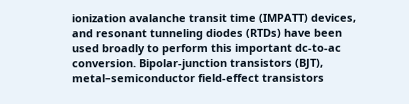ionization avalanche transit time (IMPATT) devices, and resonant tunneling diodes (RTDs) have been used broadly to perform this important dc-to-ac conversion. Bipolar-junction transistors (BJT), metal–semiconductor field-effect transistors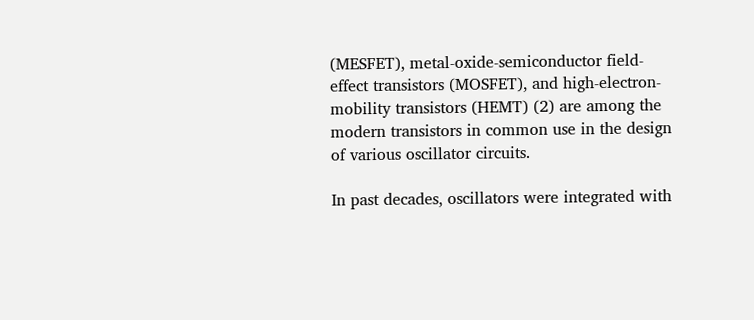(MESFET), metal-oxide-semiconductor field-effect transistors (MOSFET), and high-electron-mobility transistors (HEMT) (2) are among the modern transistors in common use in the design of various oscillator circuits.

In past decades, oscillators were integrated with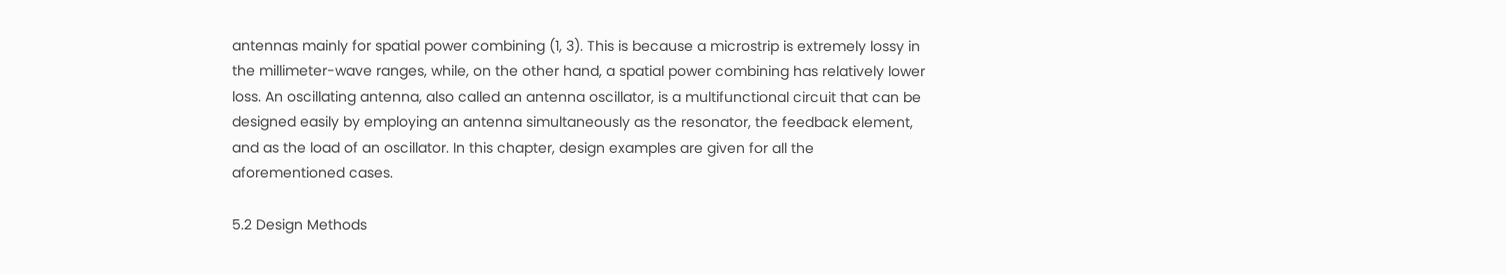antennas mainly for spatial power combining (1, 3). This is because a microstrip is extremely lossy in the millimeter-wave ranges, while, on the other hand, a spatial power combining has relatively lower loss. An oscillating antenna, also called an antenna oscillator, is a multifunctional circuit that can be designed easily by employing an antenna simultaneously as the resonator, the feedback element, and as the load of an oscillator. In this chapter, design examples are given for all the aforementioned cases.

5.2 Design Methods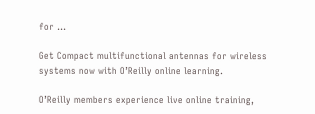for ...

Get Compact multifunctional antennas for wireless systems now with O’Reilly online learning.

O’Reilly members experience live online training,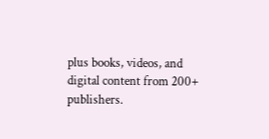plus books, videos, and digital content from 200+ publishers.